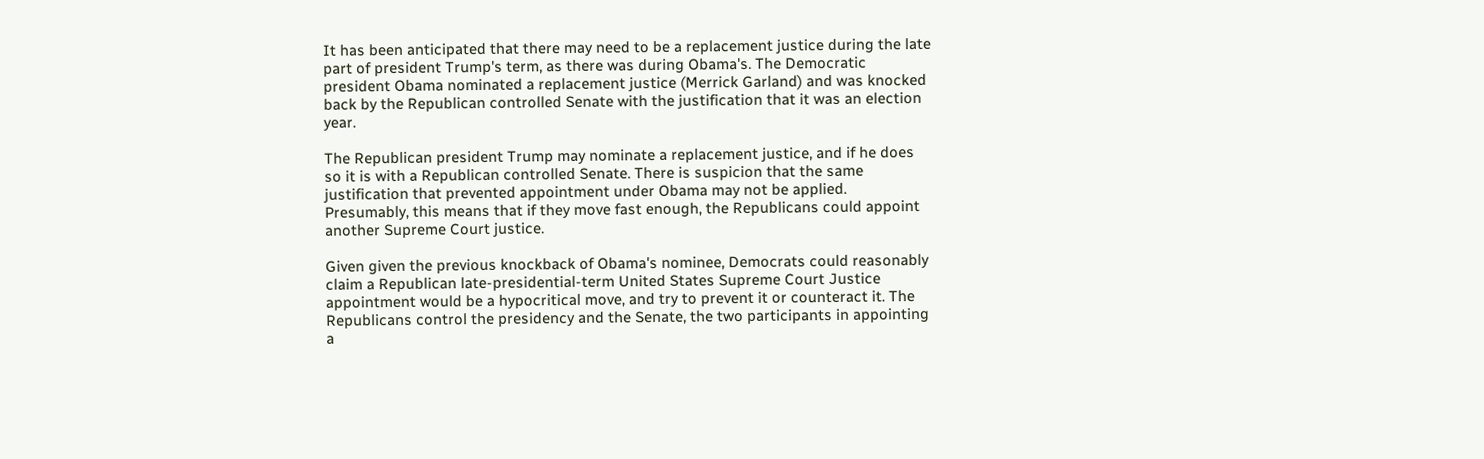It has been anticipated that there may need to be a replacement justice during the late part of president Trump's term, as there was during Obama's. The Democratic president Obama nominated a replacement justice (Merrick Garland) and was knocked back by the Republican controlled Senate with the justification that it was an election year.

The Republican president Trump may nominate a replacement justice, and if he does so it is with a Republican controlled Senate. There is suspicion that the same justification that prevented appointment under Obama may not be applied. Presumably, this means that if they move fast enough, the Republicans could appoint another Supreme Court justice.

Given given the previous knockback of Obama's nominee, Democrats could reasonably claim a Republican late-presidential-term United States Supreme Court Justice appointment would be a hypocritical move, and try to prevent it or counteract it. The Republicans control the presidency and the Senate, the two participants in appointing a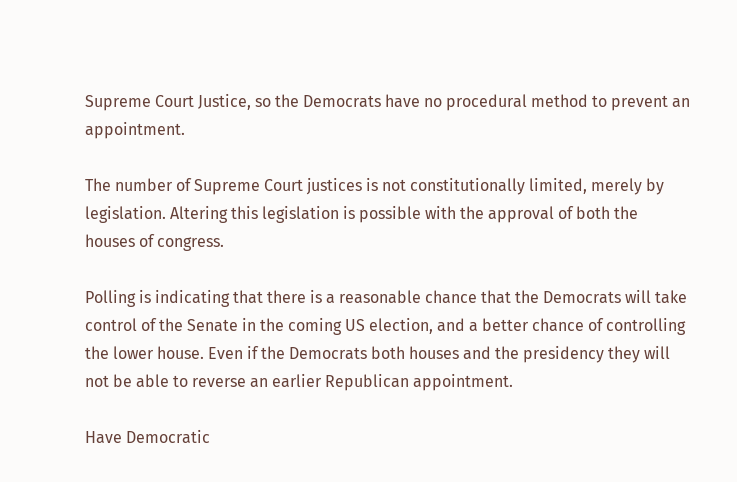Supreme Court Justice, so the Democrats have no procedural method to prevent an appointment.

The number of Supreme Court justices is not constitutionally limited, merely by legislation. Altering this legislation is possible with the approval of both the houses of congress.

Polling is indicating that there is a reasonable chance that the Democrats will take control of the Senate in the coming US election, and a better chance of controlling the lower house. Even if the Democrats both houses and the presidency they will not be able to reverse an earlier Republican appointment.

Have Democratic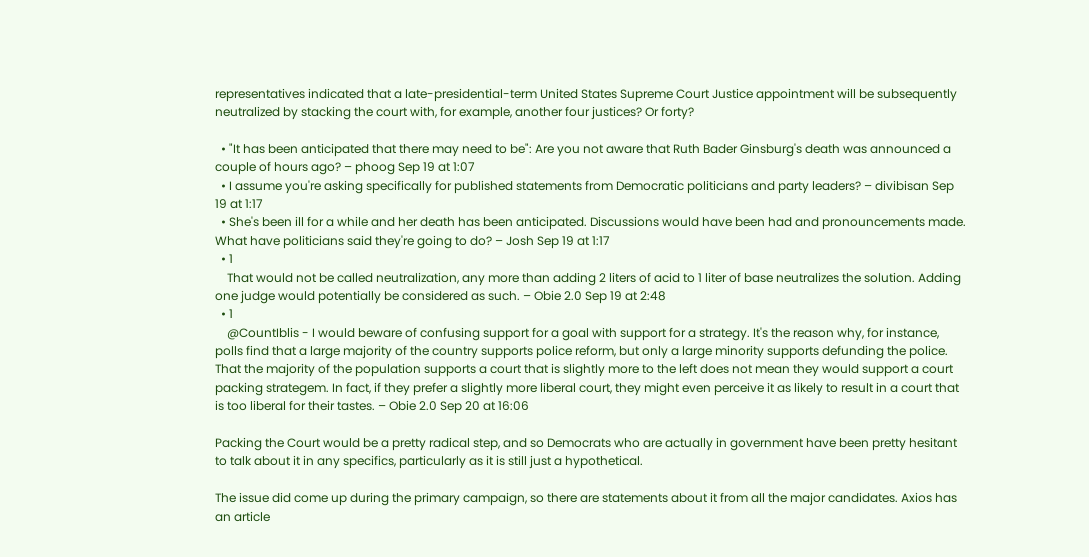representatives indicated that a late-presidential-term United States Supreme Court Justice appointment will be subsequently neutralized by stacking the court with, for example, another four justices? Or forty?

  • "It has been anticipated that there may need to be": Are you not aware that Ruth Bader Ginsburg's death was announced a couple of hours ago? – phoog Sep 19 at 1:07
  • I assume you're asking specifically for published statements from Democratic politicians and party leaders? – divibisan Sep 19 at 1:17
  • She's been ill for a while and her death has been anticipated. Discussions would have been had and pronouncements made. What have politicians said they're going to do? – Josh Sep 19 at 1:17
  • 1
    That would not be called neutralization, any more than adding 2 liters of acid to 1 liter of base neutralizes the solution. Adding one judge would potentially be considered as such. – Obie 2.0 Sep 19 at 2:48
  • 1
    @CountIblis - I would beware of confusing support for a goal with support for a strategy. It's the reason why, for instance, polls find that a large majority of the country supports police reform, but only a large minority supports defunding the police. That the majority of the population supports a court that is slightly more to the left does not mean they would support a court packing strategem. In fact, if they prefer a slightly more liberal court, they might even perceive it as likely to result in a court that is too liberal for their tastes. – Obie 2.0 Sep 20 at 16:06

Packing the Court would be a pretty radical step, and so Democrats who are actually in government have been pretty hesitant to talk about it in any specifics, particularly as it is still just a hypothetical.

The issue did come up during the primary campaign, so there are statements about it from all the major candidates. Axios has an article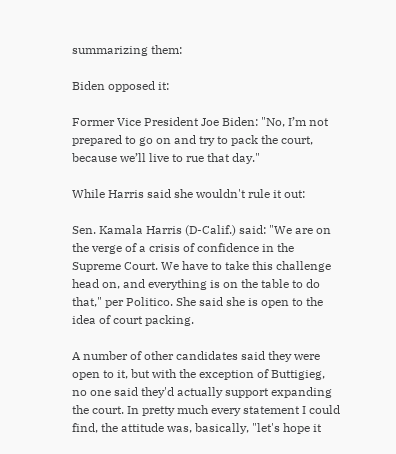summarizing them:

Biden opposed it:

Former Vice President Joe Biden: "No, I’m not prepared to go on and try to pack the court, because we’ll live to rue that day."

While Harris said she wouldn't rule it out:

Sen. Kamala Harris (D-Calif.) said: "We are on the verge of a crisis of confidence in the Supreme Court. We have to take this challenge head on, and everything is on the table to do that," per Politico. She said she is open to the idea of court packing.

A number of other candidates said they were open to it, but with the exception of Buttigieg, no one said they'd actually support expanding the court. In pretty much every statement I could find, the attitude was, basically, "let's hope it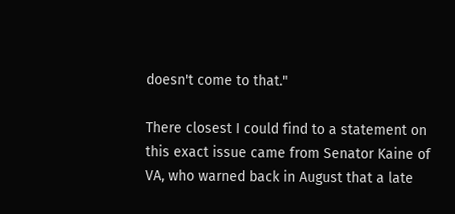doesn't come to that."

There closest I could find to a statement on this exact issue came from Senator Kaine of VA, who warned back in August that a late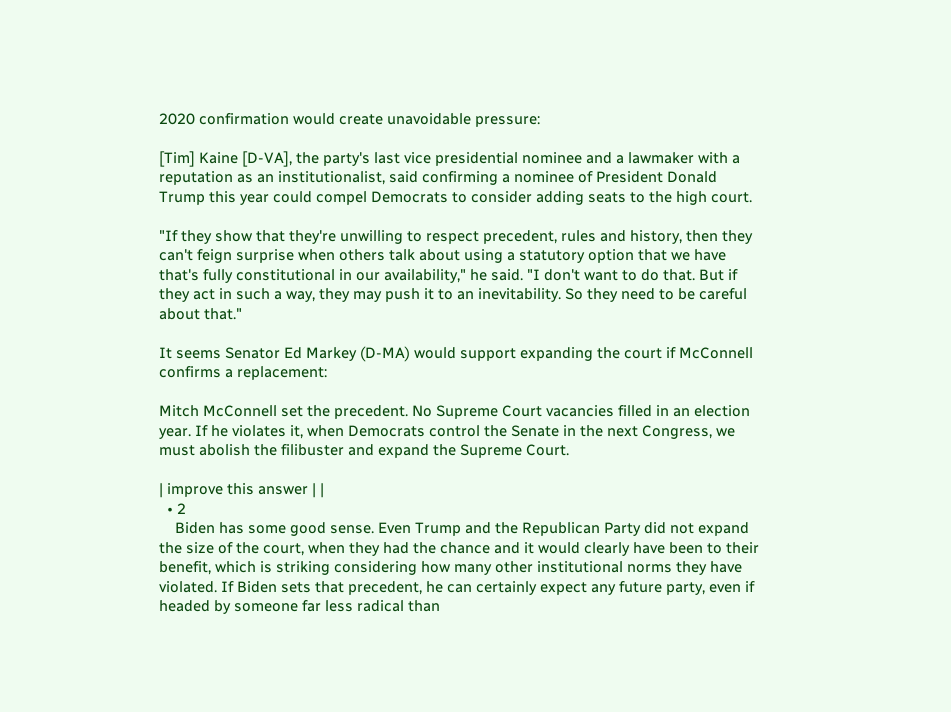2020 confirmation would create unavoidable pressure:

[Tim] Kaine [D-VA], the party's last vice presidential nominee and a lawmaker with a reputation as an institutionalist, said confirming a nominee of President Donald Trump this year could compel Democrats to consider adding seats to the high court.

"If they show that they're unwilling to respect precedent, rules and history, then they can't feign surprise when others talk about using a statutory option that we have that's fully constitutional in our availability," he said. "I don't want to do that. But if they act in such a way, they may push it to an inevitability. So they need to be careful about that."

It seems Senator Ed Markey (D-MA) would support expanding the court if McConnell confirms a replacement:

Mitch McConnell set the precedent. No Supreme Court vacancies filled in an election year. If he violates it, when Democrats control the Senate in the next Congress, we must abolish the filibuster and expand the Supreme Court.

| improve this answer | |
  • 2
    Biden has some good sense. Even Trump and the Republican Party did not expand the size of the court, when they had the chance and it would clearly have been to their benefit, which is striking considering how many other institutional norms they have violated. If Biden sets that precedent, he can certainly expect any future party, even if headed by someone far less radical than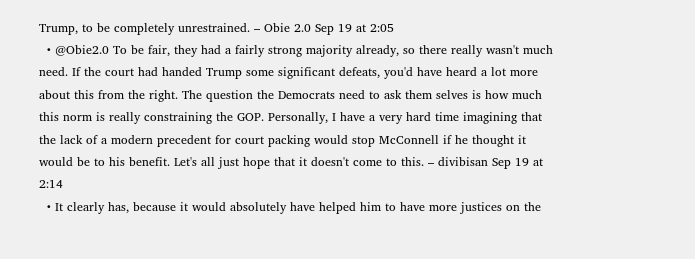Trump, to be completely unrestrained. – Obie 2.0 Sep 19 at 2:05
  • @Obie2.0 To be fair, they had a fairly strong majority already, so there really wasn't much need. If the court had handed Trump some significant defeats, you'd have heard a lot more about this from the right. The question the Democrats need to ask them selves is how much this norm is really constraining the GOP. Personally, I have a very hard time imagining that the lack of a modern precedent for court packing would stop McConnell if he thought it would be to his benefit. Let's all just hope that it doesn't come to this. – divibisan Sep 19 at 2:14
  • It clearly has, because it would absolutely have helped him to have more justices on the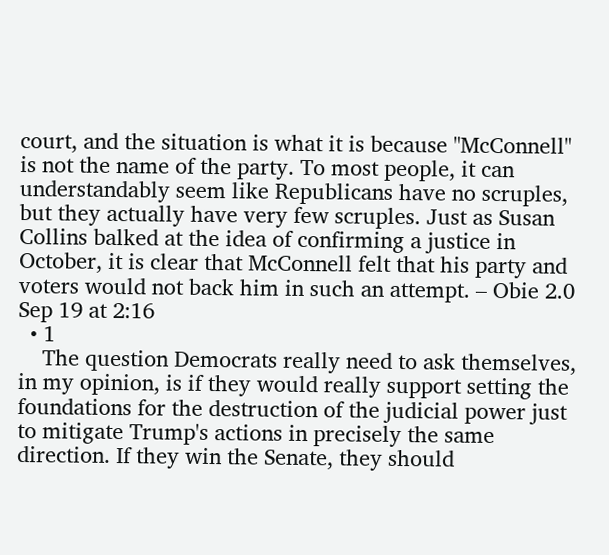court, and the situation is what it is because "McConnell" is not the name of the party. To most people, it can understandably seem like Republicans have no scruples, but they actually have very few scruples. Just as Susan Collins balked at the idea of confirming a justice in October, it is clear that McConnell felt that his party and voters would not back him in such an attempt. – Obie 2.0 Sep 19 at 2:16
  • 1
    The question Democrats really need to ask themselves, in my opinion, is if they would really support setting the foundations for the destruction of the judicial power just to mitigate Trump's actions in precisely the same direction. If they win the Senate, they should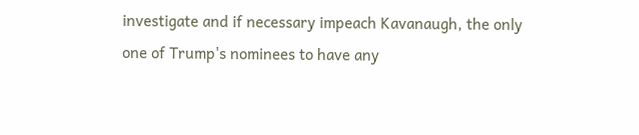investigate and if necessary impeach Kavanaugh, the only one of Trump's nominees to have any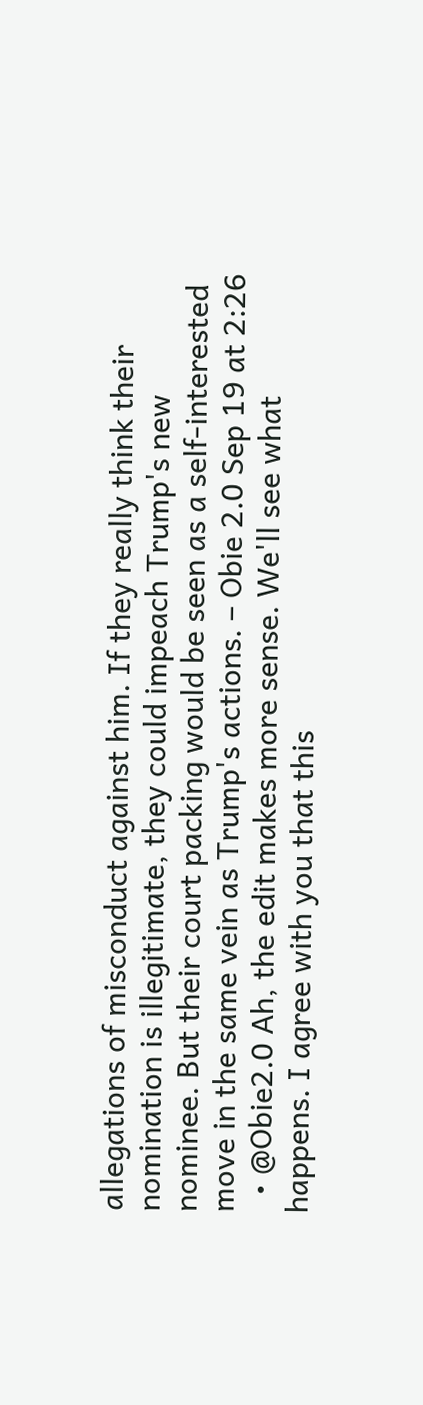allegations of misconduct against him. If they really think their nomination is illegitimate, they could impeach Trump's new nominee. But their court packing would be seen as a self-interested move in the same vein as Trump's actions. – Obie 2.0 Sep 19 at 2:26
  • @Obie2.0 Ah, the edit makes more sense. We'll see what happens. I agree with you that this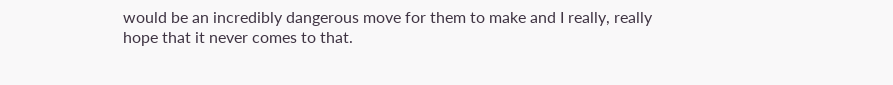would be an incredibly dangerous move for them to make and I really, really hope that it never comes to that.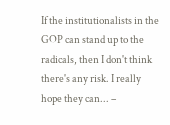If the institutionalists in the GOP can stand up to the radicals, then I don't think there's any risk. I really hope they can... –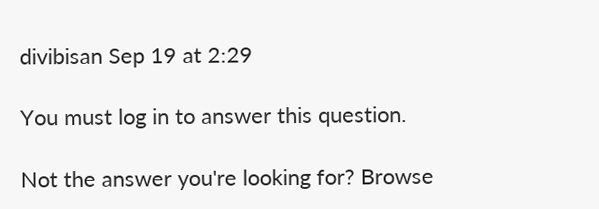divibisan Sep 19 at 2:29

You must log in to answer this question.

Not the answer you're looking for? Browse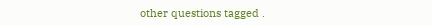other questions tagged .